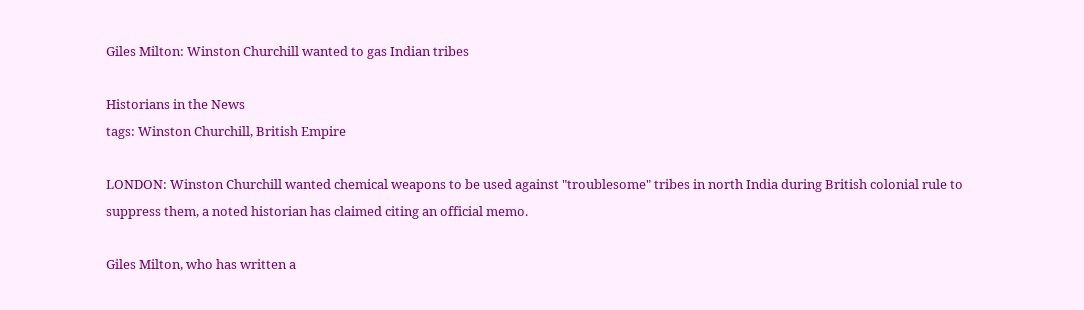Giles Milton: Winston Churchill wanted to gas Indian tribes

Historians in the News
tags: Winston Churchill, British Empire

LONDON: Winston Churchill wanted chemical weapons to be used against "troublesome" tribes in north India during British colonial rule to suppress them, a noted historian has claimed citing an official memo.

Giles Milton, who has written a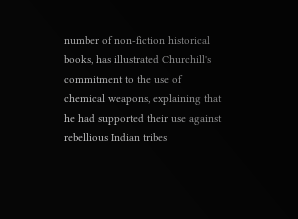number of non-fiction historical books, has illustrated Churchill's commitment to the use of chemical weapons, explaining that he had supported their use against rebellious Indian tribes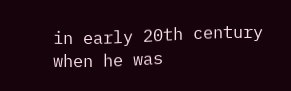in early 20th century when he was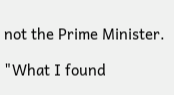not the Prime Minister.

"What I found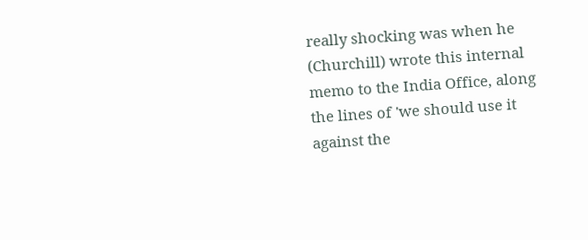really shocking was when he (Churchill) wrote this internal memo to the India Office, along the lines of 'we should use it against the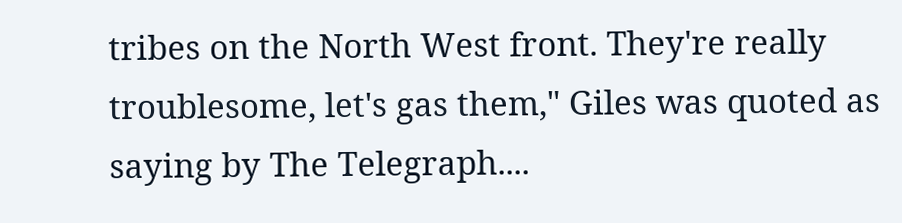tribes on the North West front. They're really troublesome, let's gas them," Giles was quoted as saying by The Telegraph....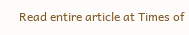Read entire article at Times of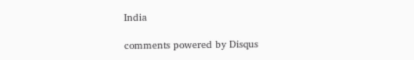India

comments powered by Disqus